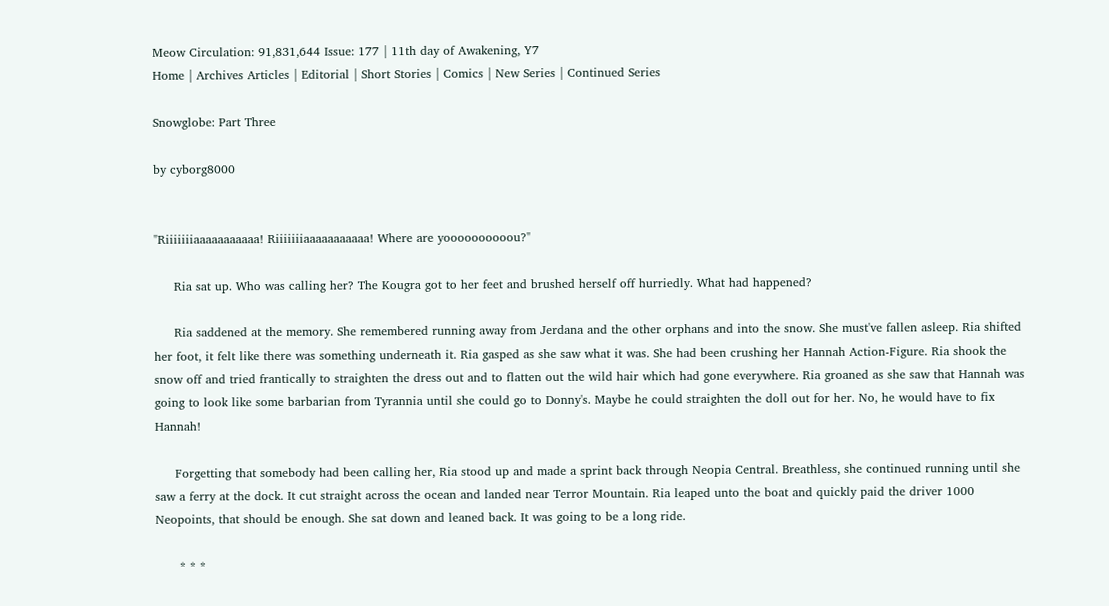Meow Circulation: 91,831,644 Issue: 177 | 11th day of Awakening, Y7
Home | Archives Articles | Editorial | Short Stories | Comics | New Series | Continued Series

Snowglobe: Part Three

by cyborg8000


"Riiiiiiiaaaaaaaaaaa! Riiiiiiiaaaaaaaaaaa! Where are yoooooooooou?"

     Ria sat up. Who was calling her? The Kougra got to her feet and brushed herself off hurriedly. What had happened?

     Ria saddened at the memory. She remembered running away from Jerdana and the other orphans and into the snow. She must've fallen asleep. Ria shifted her foot, it felt like there was something underneath it. Ria gasped as she saw what it was. She had been crushing her Hannah Action-Figure. Ria shook the snow off and tried frantically to straighten the dress out and to flatten out the wild hair which had gone everywhere. Ria groaned as she saw that Hannah was going to look like some barbarian from Tyrannia until she could go to Donny's. Maybe he could straighten the doll out for her. No, he would have to fix Hannah!

     Forgetting that somebody had been calling her, Ria stood up and made a sprint back through Neopia Central. Breathless, she continued running until she saw a ferry at the dock. It cut straight across the ocean and landed near Terror Mountain. Ria leaped unto the boat and quickly paid the driver 1000 Neopoints, that should be enough. She sat down and leaned back. It was going to be a long ride.

      * * *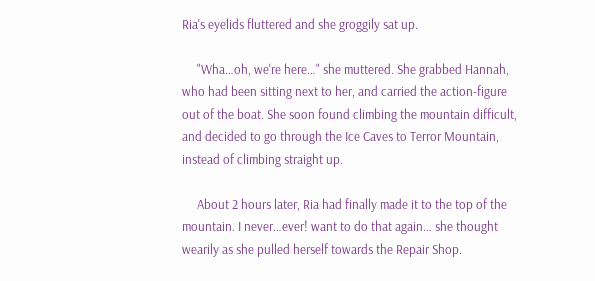Ria's eyelids fluttered and she groggily sat up.

     "Wha…oh, we're here…" she muttered. She grabbed Hannah, who had been sitting next to her, and carried the action-figure out of the boat. She soon found climbing the mountain difficult, and decided to go through the Ice Caves to Terror Mountain, instead of climbing straight up.

     About 2 hours later, Ria had finally made it to the top of the mountain. I never…ever! want to do that again… she thought wearily as she pulled herself towards the Repair Shop.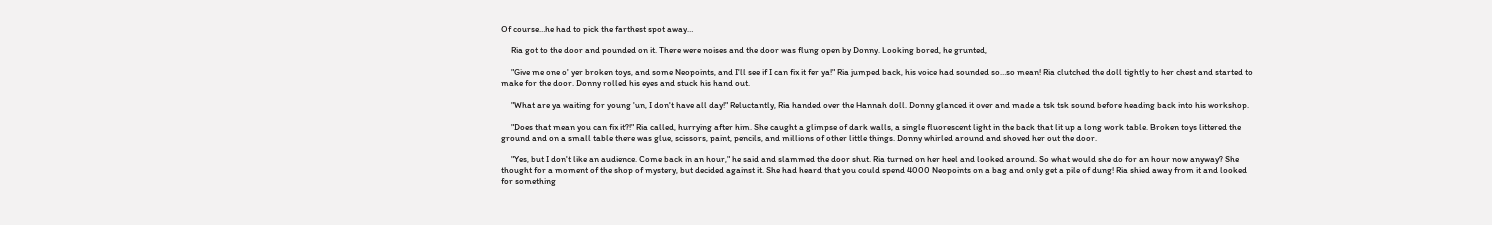Of course…he had to pick the farthest spot away…

     Ria got to the door and pounded on it. There were noises and the door was flung open by Donny. Looking bored, he grunted,

     "Give me one o' yer broken toys, and some Neopoints, and I'll see if I can fix it fer ya!" Ria jumped back, his voice had sounded so…so mean! Ria clutched the doll tightly to her chest and started to make for the door. Donny rolled his eyes and stuck his hand out.

     "What are ya waiting for young 'un, I don't have all day!" Reluctantly, Ria handed over the Hannah doll. Donny glanced it over and made a tsk tsk sound before heading back into his workshop.

     "Does that mean you can fix it?!" Ria called, hurrying after him. She caught a glimpse of dark walls, a single fluorescent light in the back that lit up a long work table. Broken toys littered the ground and on a small table there was glue, scissors, paint, pencils, and millions of other little things. Donny whirled around and shoved her out the door.

     "Yes, but I don't like an audience. Come back in an hour," he said and slammed the door shut. Ria turned on her heel and looked around. So what would she do for an hour now anyway? She thought for a moment of the shop of mystery, but decided against it. She had heard that you could spend 4000 Neopoints on a bag and only get a pile of dung! Ria shied away from it and looked for something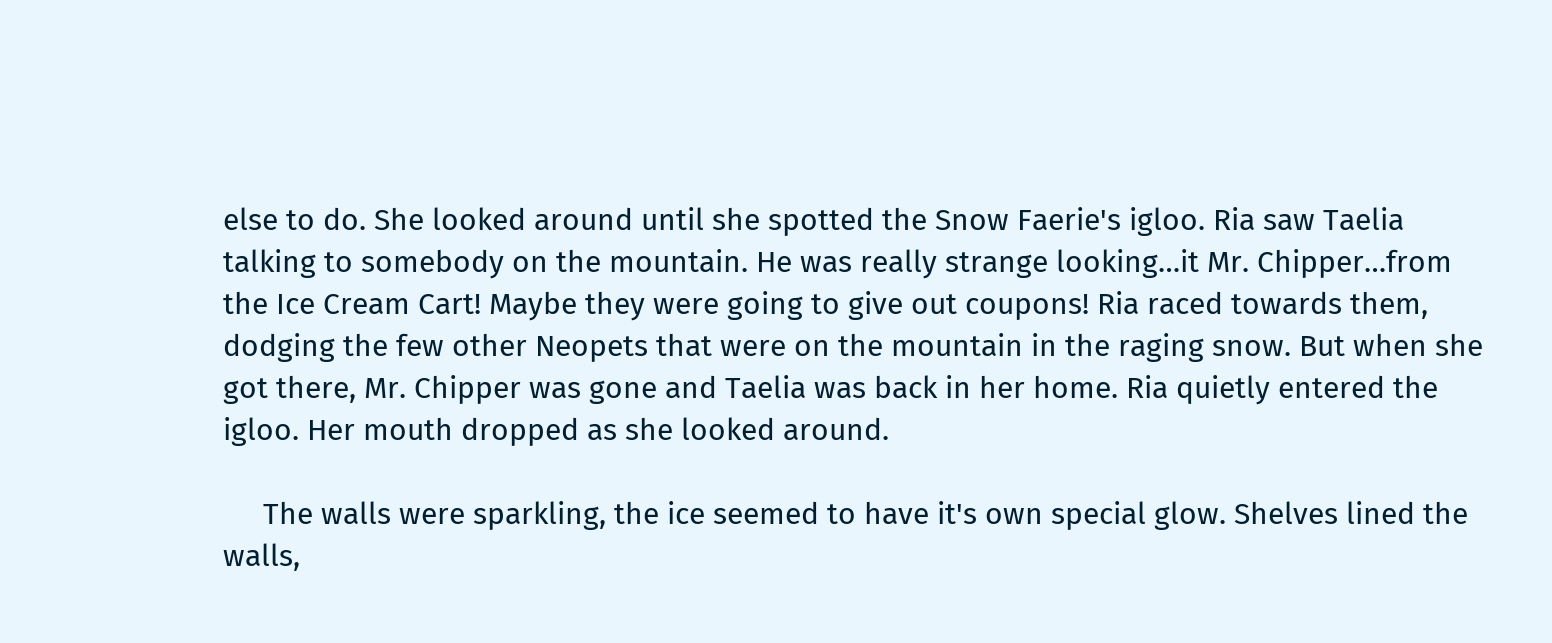else to do. She looked around until she spotted the Snow Faerie's igloo. Ria saw Taelia talking to somebody on the mountain. He was really strange looking…it Mr. Chipper…from the Ice Cream Cart! Maybe they were going to give out coupons! Ria raced towards them, dodging the few other Neopets that were on the mountain in the raging snow. But when she got there, Mr. Chipper was gone and Taelia was back in her home. Ria quietly entered the igloo. Her mouth dropped as she looked around.

     The walls were sparkling, the ice seemed to have it's own special glow. Shelves lined the walls,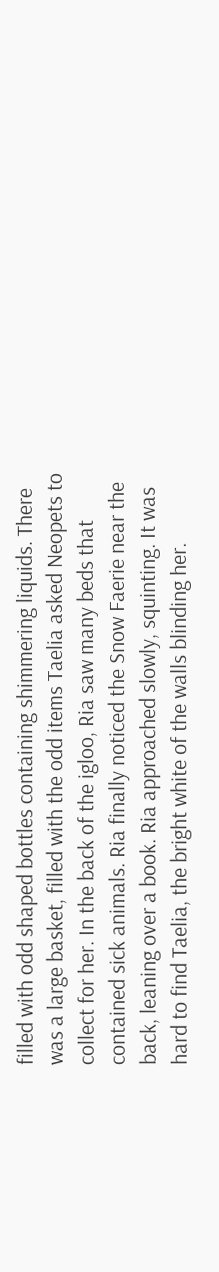filled with odd shaped bottles containing shimmering liquids. There was a large basket, filled with the odd items Taelia asked Neopets to collect for her. In the back of the igloo, Ria saw many beds that contained sick animals. Ria finally noticed the Snow Faerie near the back, leaning over a book. Ria approached slowly, squinting. It was hard to find Taelia, the bright white of the walls blinding her.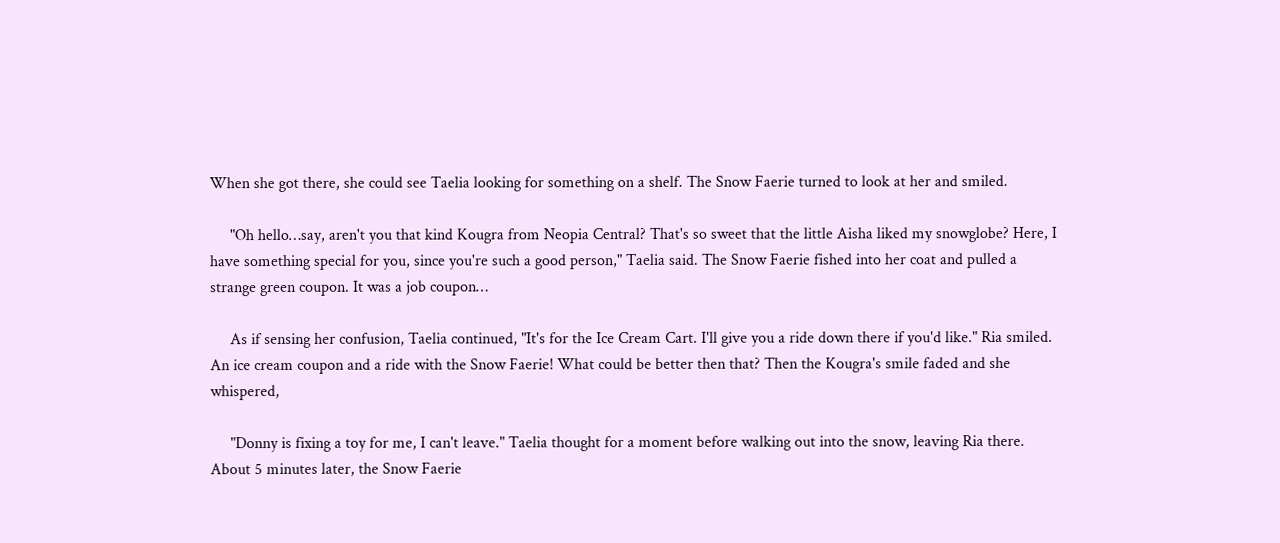When she got there, she could see Taelia looking for something on a shelf. The Snow Faerie turned to look at her and smiled.

     "Oh hello…say, aren't you that kind Kougra from Neopia Central? That's so sweet that the little Aisha liked my snowglobe? Here, I have something special for you, since you're such a good person," Taelia said. The Snow Faerie fished into her coat and pulled a strange green coupon. It was a job coupon…

     As if sensing her confusion, Taelia continued, "It's for the Ice Cream Cart. I'll give you a ride down there if you'd like." Ria smiled. An ice cream coupon and a ride with the Snow Faerie! What could be better then that? Then the Kougra's smile faded and she whispered,

     "Donny is fixing a toy for me, I can't leave." Taelia thought for a moment before walking out into the snow, leaving Ria there. About 5 minutes later, the Snow Faerie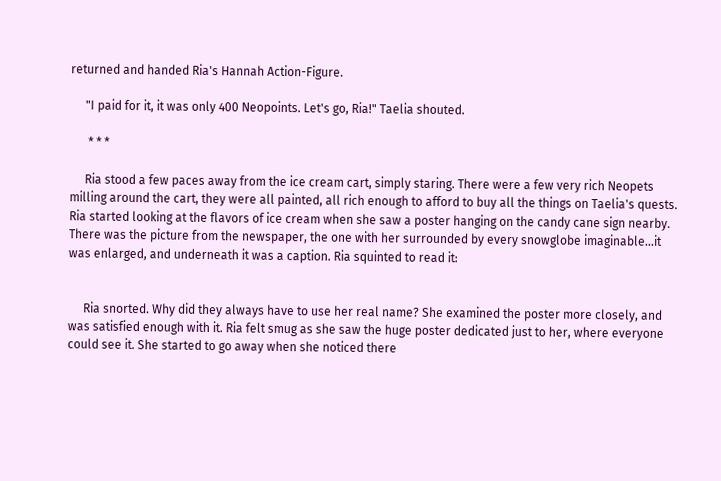returned and handed Ria's Hannah Action-Figure.

     "I paid for it, it was only 400 Neopoints. Let's go, Ria!" Taelia shouted.

      * * *

     Ria stood a few paces away from the ice cream cart, simply staring. There were a few very rich Neopets milling around the cart, they were all painted, all rich enough to afford to buy all the things on Taelia's quests. Ria started looking at the flavors of ice cream when she saw a poster hanging on the candy cane sign nearby. There was the picture from the newspaper, the one with her surrounded by every snowglobe imaginable…it was enlarged, and underneath it was a caption. Ria squinted to read it:


     Ria snorted. Why did they always have to use her real name? She examined the poster more closely, and was satisfied enough with it. Ria felt smug as she saw the huge poster dedicated just to her, where everyone could see it. She started to go away when she noticed there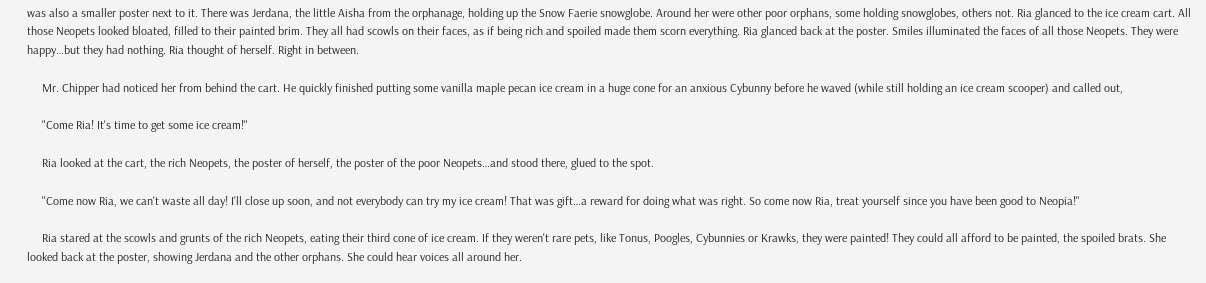was also a smaller poster next to it. There was Jerdana, the little Aisha from the orphanage, holding up the Snow Faerie snowglobe. Around her were other poor orphans, some holding snowglobes, others not. Ria glanced to the ice cream cart. All those Neopets looked bloated, filled to their painted brim. They all had scowls on their faces, as if being rich and spoiled made them scorn everything. Ria glanced back at the poster. Smiles illuminated the faces of all those Neopets. They were happy…but they had nothing. Ria thought of herself. Right in between.

     Mr. Chipper had noticed her from behind the cart. He quickly finished putting some vanilla maple pecan ice cream in a huge cone for an anxious Cybunny before he waved (while still holding an ice cream scooper) and called out,

     "Come Ria! It's time to get some ice cream!"

     Ria looked at the cart, the rich Neopets, the poster of herself, the poster of the poor Neopets…and stood there, glued to the spot.

     "Come now Ria, we can't waste all day! I'll close up soon, and not everybody can try my ice cream! That was gift…a reward for doing what was right. So come now Ria, treat yourself since you have been good to Neopia!"

     Ria stared at the scowls and grunts of the rich Neopets, eating their third cone of ice cream. If they weren't rare pets, like Tonus, Poogles, Cybunnies or Krawks, they were painted! They could all afford to be painted, the spoiled brats. She looked back at the poster, showing Jerdana and the other orphans. She could hear voices all around her.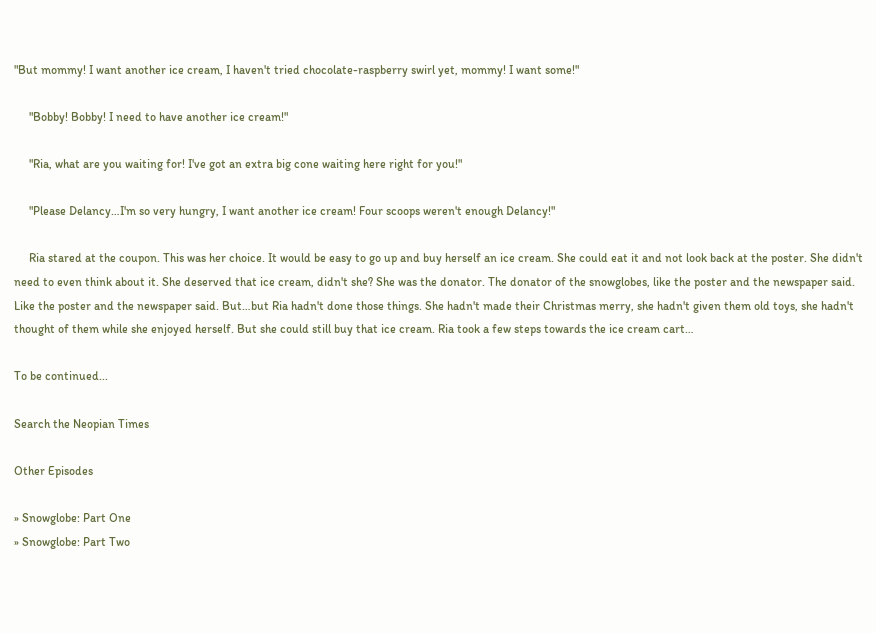"But mommy! I want another ice cream, I haven't tried chocolate-raspberry swirl yet, mommy! I want some!"

     "Bobby! Bobby! I need to have another ice cream!"

     "Ria, what are you waiting for! I've got an extra big cone waiting here right for you!"

     "Please Delancy…I'm so very hungry, I want another ice cream! Four scoops weren't enough Delancy!"

     Ria stared at the coupon. This was her choice. It would be easy to go up and buy herself an ice cream. She could eat it and not look back at the poster. She didn't need to even think about it. She deserved that ice cream, didn't she? She was the donator. The donator of the snowglobes, like the poster and the newspaper said. Like the poster and the newspaper said. But…but Ria hadn't done those things. She hadn't made their Christmas merry, she hadn't given them old toys, she hadn't thought of them while she enjoyed herself. But she could still buy that ice cream. Ria took a few steps towards the ice cream cart…

To be continued...

Search the Neopian Times

Other Episodes

» Snowglobe: Part One
» Snowglobe: Part Two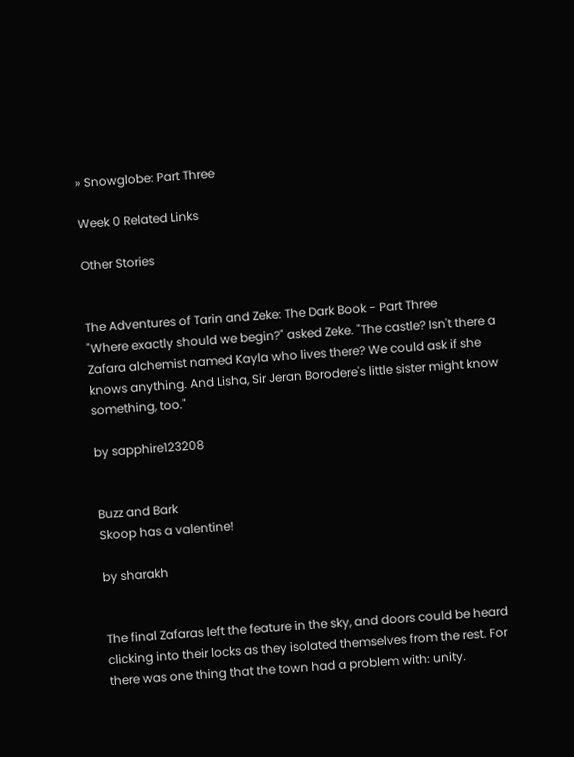» Snowglobe: Part Three

Week 0 Related Links

Other Stories


The Adventures of Tarin and Zeke: The Dark Book - Part Three
"Where exactly should we begin?" asked Zeke. "The castle? Isn't there a Zafara alchemist named Kayla who lives there? We could ask if she knows anything. And Lisha, Sir Jeran Borodere's little sister might know something, too."

by sapphire123208


Buzz and Bark
Skoop has a valentine!

by sharakh


The final Zafaras left the feature in the sky, and doors could be heard clicking into their locks as they isolated themselves from the rest. For there was one thing that the town had a problem with: unity.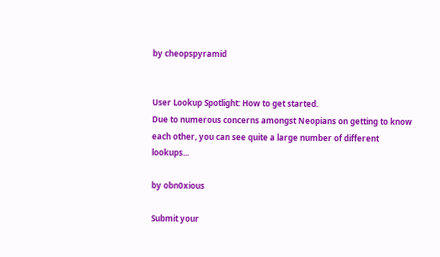by cheopspyramid


User Lookup Spotlight: How to get started.
Due to numerous concerns amongst Neopians on getting to know each other, you can see quite a large number of different lookups...

by obn0xious

Submit your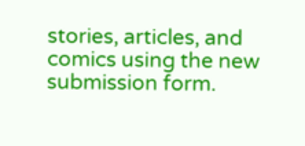stories, articles, and comics using the new submission form.